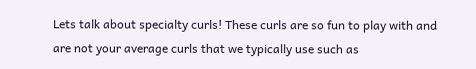Lets talk about specialty curls! These curls are so fun to play with and are not your average curls that we typically use such as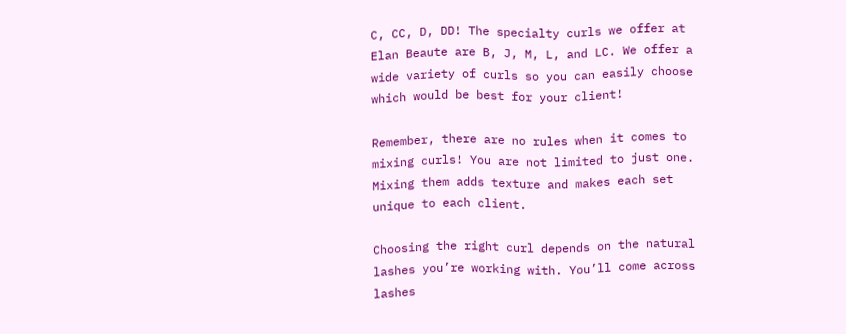C, CC, D, DD! The specialty curls we offer at Elan Beaute are B, J, M, L, and LC. We offer a wide variety of curls so you can easily choose which would be best for your client!

Remember, there are no rules when it comes to mixing curls! You are not limited to just one. Mixing them adds texture and makes each set unique to each client.

Choosing the right curl depends on the natural lashes you’re working with. You’ll come across lashes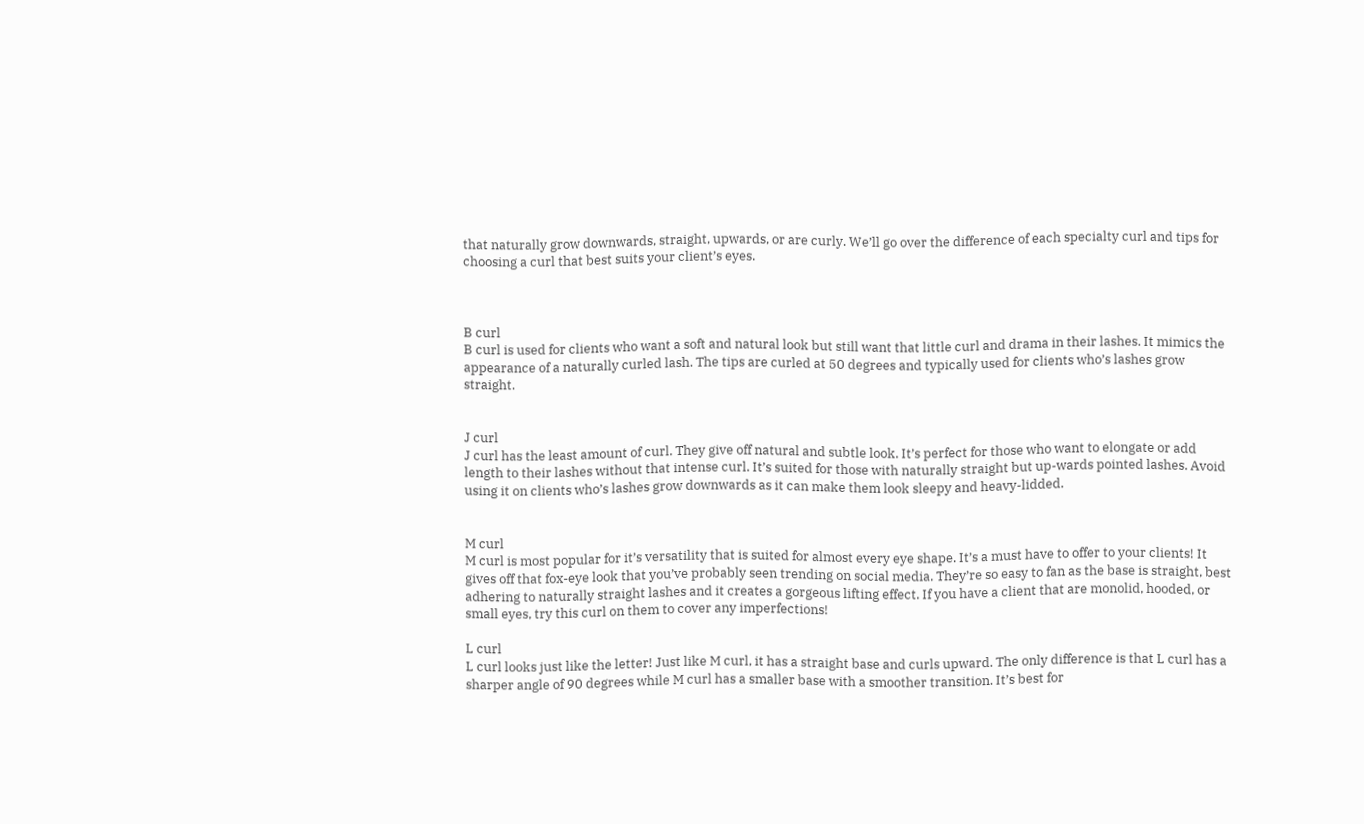that naturally grow downwards, straight, upwards, or are curly. We’ll go over the difference of each specialty curl and tips for choosing a curl that best suits your client’s eyes.



B curl
B curl is used for clients who want a soft and natural look but still want that little curl and drama in their lashes. It mimics the appearance of a naturally curled lash. The tips are curled at 50 degrees and typically used for clients who’s lashes grow straight.


J curl
J curl has the least amount of curl. They give off natural and subtle look. It’s perfect for those who want to elongate or add length to their lashes without that intense curl. It’s suited for those with naturally straight but up-wards pointed lashes. Avoid using it on clients who’s lashes grow downwards as it can make them look sleepy and heavy-lidded.


M curl
M curl is most popular for it’s versatility that is suited for almost every eye shape. It’s a must have to offer to your clients! It gives off that fox-eye look that you’ve probably seen trending on social media. They’re so easy to fan as the base is straight, best adhering to naturally straight lashes and it creates a gorgeous lifting effect. If you have a client that are monolid, hooded, or small eyes, try this curl on them to cover any imperfections!

L curl
L curl looks just like the letter! Just like M curl, it has a straight base and curls upward. The only difference is that L curl has a sharper angle of 90 degrees while M curl has a smaller base with a smoother transition. It’s best for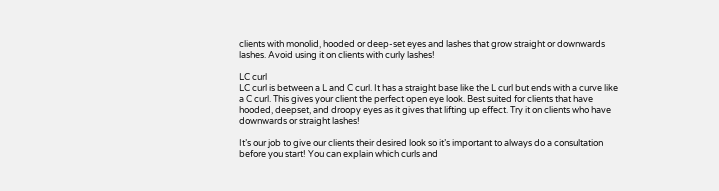clients with monolid, hooded or deep-set eyes and lashes that grow straight or downwards lashes. Avoid using it on clients with curly lashes!

LC curl
LC curl is between a L and C curl. It has a straight base like the L curl but ends with a curve like a C curl. This gives your client the perfect open eye look. Best suited for clients that have hooded, deepset, and droopy eyes as it gives that lifting up effect. Try it on clients who have downwards or straight lashes!

It’s our job to give our clients their desired look so it’s important to always do a consultation before you start! You can explain which curls and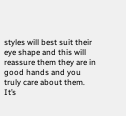styles will best suit their eye shape and this will reassure them they are in good hands and you truly care about them. It’s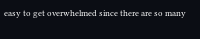easy to get overwhelmed since there are so many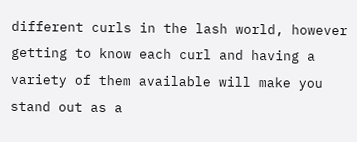different curls in the lash world, however getting to know each curl and having a variety of them available will make you stand out as a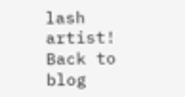lash artist!
Back to blog